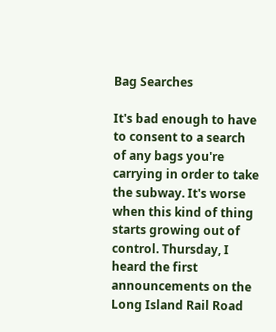Bag Searches

It's bad enough to have to consent to a search of any bags you're carrying in order to take the subway. It's worse when this kind of thing starts growing out of control. Thursday, I heard the first announcements on the Long Island Rail Road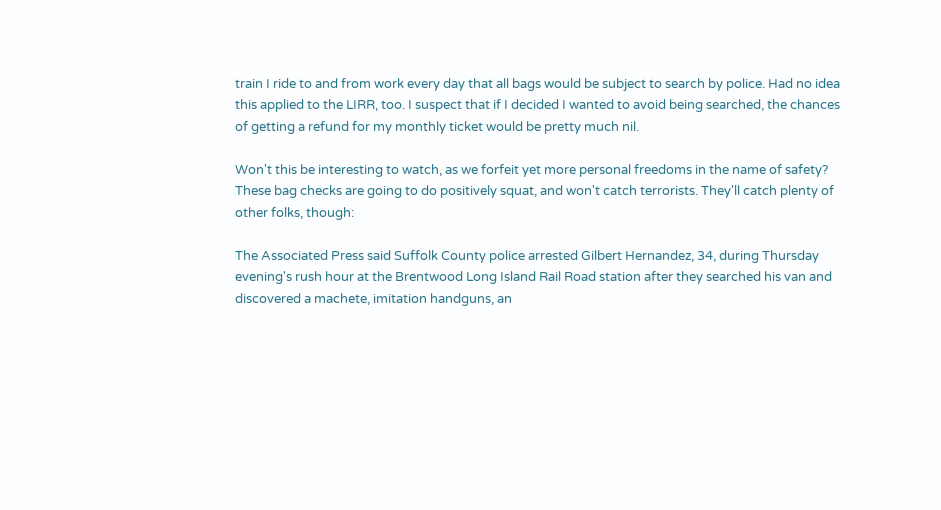train I ride to and from work every day that all bags would be subject to search by police. Had no idea this applied to the LIRR, too. I suspect that if I decided I wanted to avoid being searched, the chances of getting a refund for my monthly ticket would be pretty much nil.

Won't this be interesting to watch, as we forfeit yet more personal freedoms in the name of safety? These bag checks are going to do positively squat, and won't catch terrorists. They'll catch plenty of other folks, though:

The Associated Press said Suffolk County police arrested Gilbert Hernandez, 34, during Thursday evening's rush hour at the Brentwood Long Island Rail Road station after they searched his van and discovered a machete, imitation handguns, an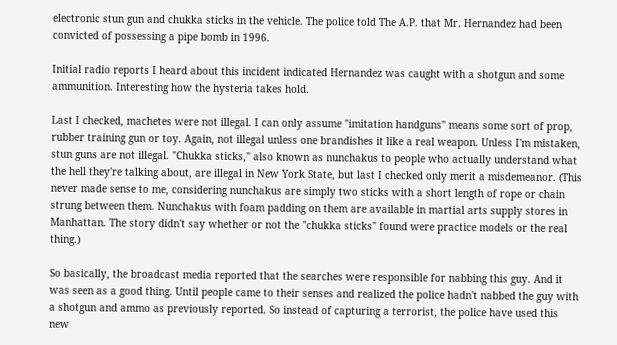electronic stun gun and chukka sticks in the vehicle. The police told The A.P. that Mr. Hernandez had been convicted of possessing a pipe bomb in 1996.

Initial radio reports I heard about this incident indicated Hernandez was caught with a shotgun and some ammunition. Interesting how the hysteria takes hold.

Last I checked, machetes were not illegal. I can only assume "imitation handguns" means some sort of prop, rubber training gun or toy. Again, not illegal unless one brandishes it like a real weapon. Unless I'm mistaken, stun guns are not illegal. "Chukka sticks," also known as nunchakus to people who actually understand what the hell they're talking about, are illegal in New York State, but last I checked only merit a misdemeanor. (This never made sense to me, considering nunchakus are simply two sticks with a short length of rope or chain strung between them. Nunchakus with foam padding on them are available in martial arts supply stores in Manhattan. The story didn't say whether or not the "chukka sticks" found were practice models or the real thing.)

So basically, the broadcast media reported that the searches were responsible for nabbing this guy. And it was seen as a good thing. Until people came to their senses and realized the police hadn't nabbed the guy with a shotgun and ammo as previously reported. So instead of capturing a terrorist, the police have used this new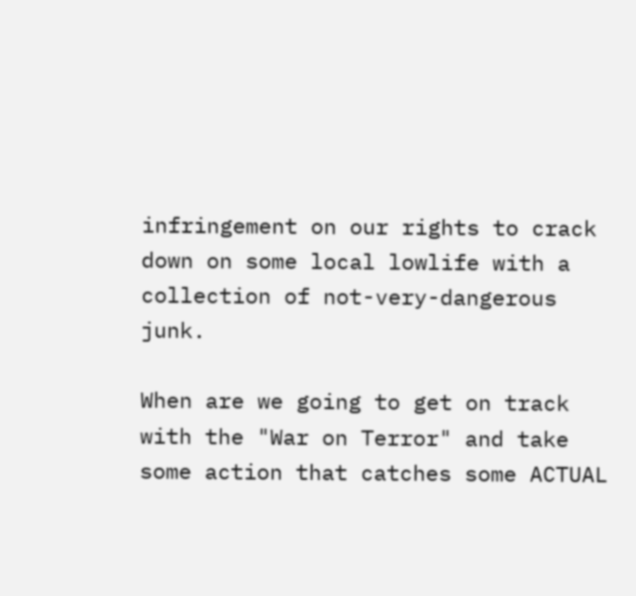infringement on our rights to crack down on some local lowlife with a collection of not-very-dangerous junk.

When are we going to get on track with the "War on Terror" and take some action that catches some ACTUAL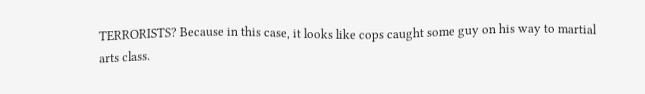TERRORISTS? Because in this case, it looks like cops caught some guy on his way to martial arts class.